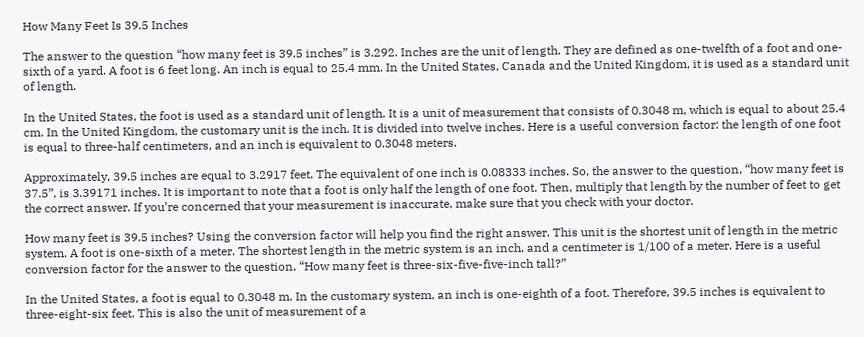How Many Feet Is 39.5 Inches

The answer to the question “how many feet is 39.5 inches” is 3.292. Inches are the unit of length. They are defined as one-twelfth of a foot and one-sixth of a yard. A foot is 6 feet long. An inch is equal to 25.4 mm. In the United States, Canada and the United Kingdom, it is used as a standard unit of length.

In the United States, the foot is used as a standard unit of length. It is a unit of measurement that consists of 0.3048 m, which is equal to about 25.4 cm. In the United Kingdom, the customary unit is the inch. It is divided into twelve inches. Here is a useful conversion factor: the length of one foot is equal to three-half centimeters, and an inch is equivalent to 0.3048 meters.

Approximately, 39.5 inches are equal to 3.2917 feet. The equivalent of one inch is 0.08333 inches. So, the answer to the question, “how many feet is 37.5”, is 3.39171 inches. It is important to note that a foot is only half the length of one foot. Then, multiply that length by the number of feet to get the correct answer. If you’re concerned that your measurement is inaccurate, make sure that you check with your doctor.

How many feet is 39.5 inches? Using the conversion factor will help you find the right answer. This unit is the shortest unit of length in the metric system. A foot is one-sixth of a meter. The shortest length in the metric system is an inch, and a centimeter is 1/100 of a meter. Here is a useful conversion factor for the answer to the question, “How many feet is three-six-five-five-inch tall?”

In the United States, a foot is equal to 0.3048 m. In the customary system, an inch is one-eighth of a foot. Therefore, 39.5 inches is equivalent to three-eight-six feet. This is also the unit of measurement of a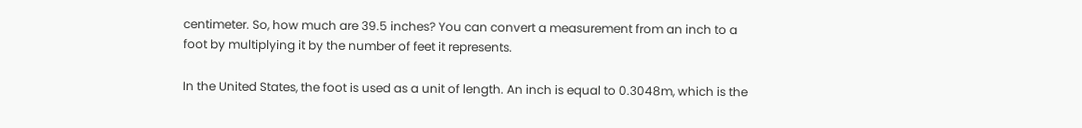centimeter. So, how much are 39.5 inches? You can convert a measurement from an inch to a foot by multiplying it by the number of feet it represents.

In the United States, the foot is used as a unit of length. An inch is equal to 0.3048m, which is the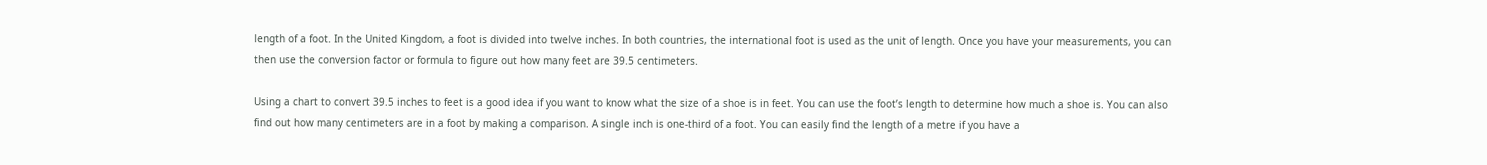length of a foot. In the United Kingdom, a foot is divided into twelve inches. In both countries, the international foot is used as the unit of length. Once you have your measurements, you can then use the conversion factor or formula to figure out how many feet are 39.5 centimeters.

Using a chart to convert 39.5 inches to feet is a good idea if you want to know what the size of a shoe is in feet. You can use the foot’s length to determine how much a shoe is. You can also find out how many centimeters are in a foot by making a comparison. A single inch is one-third of a foot. You can easily find the length of a metre if you have a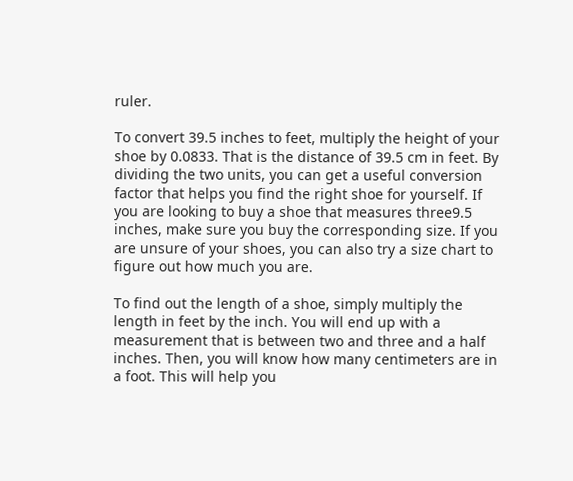ruler.

To convert 39.5 inches to feet, multiply the height of your shoe by 0.0833. That is the distance of 39.5 cm in feet. By dividing the two units, you can get a useful conversion factor that helps you find the right shoe for yourself. If you are looking to buy a shoe that measures three9.5 inches, make sure you buy the corresponding size. If you are unsure of your shoes, you can also try a size chart to figure out how much you are.

To find out the length of a shoe, simply multiply the length in feet by the inch. You will end up with a measurement that is between two and three and a half inches. Then, you will know how many centimeters are in a foot. This will help you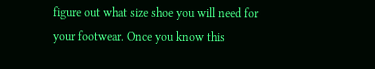figure out what size shoe you will need for your footwear. Once you know this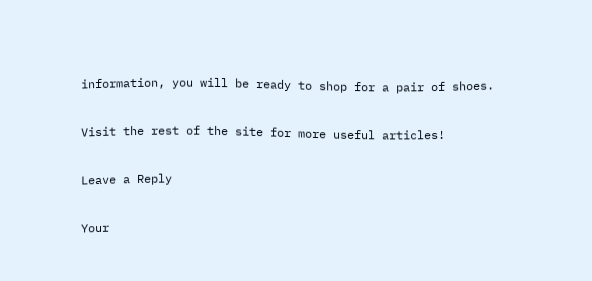information, you will be ready to shop for a pair of shoes.

Visit the rest of the site for more useful articles!

Leave a Reply

Your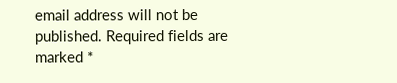email address will not be published. Required fields are marked *